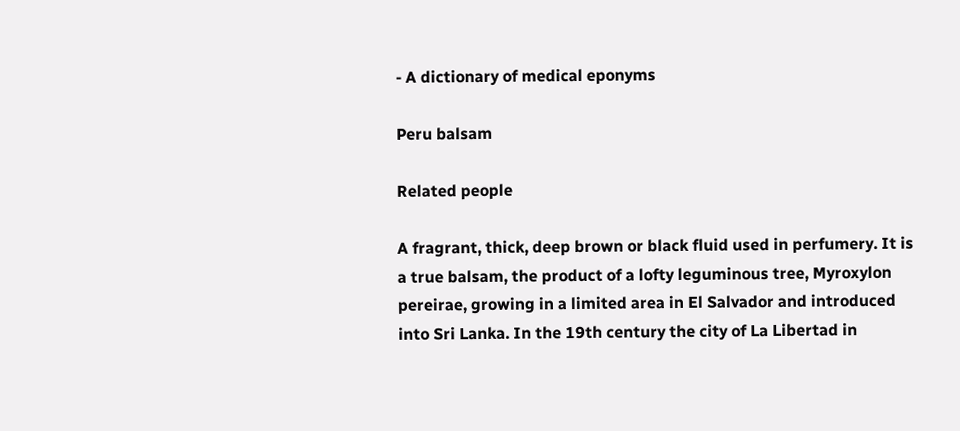- A dictionary of medical eponyms

Peru balsam

Related people

A fragrant, thick, deep brown or black fluid used in perfumery. It is a true balsam, the product of a lofty leguminous tree, Myroxylon pereirae, growing in a limited area in El Salvador and introduced into Sri Lanka. In the 19th century the city of La Libertad in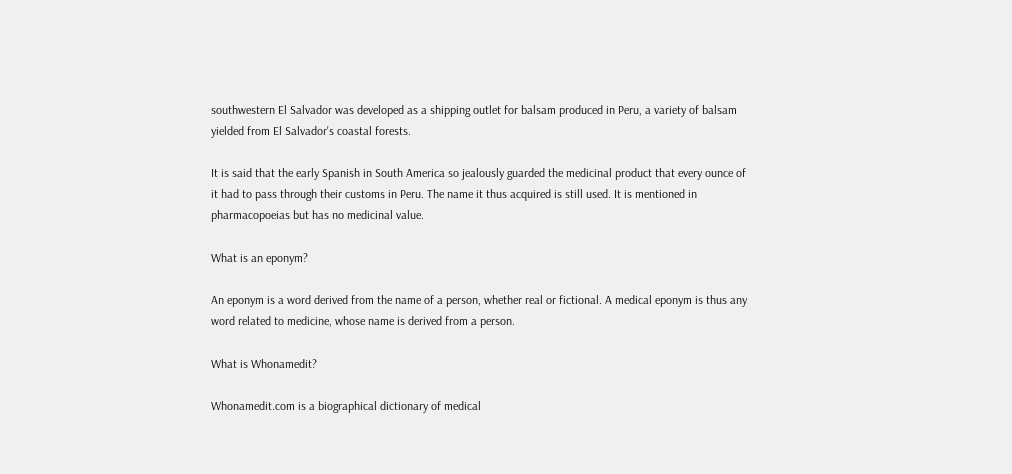southwestern El Salvador was developed as a shipping outlet for balsam produced in Peru, a variety of balsam yielded from El Salvador's coastal forests.

It is said that the early Spanish in South America so jealously guarded the medicinal product that every ounce of it had to pass through their customs in Peru. The name it thus acquired is still used. It is mentioned in pharmacopoeias but has no medicinal value.

What is an eponym?

An eponym is a word derived from the name of a person, whether real or fictional. A medical eponym is thus any word related to medicine, whose name is derived from a person.

What is Whonamedit?

Whonamedit.com is a biographical dictionary of medical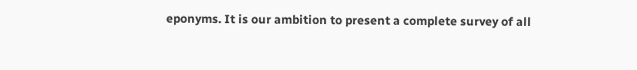eponyms. It is our ambition to present a complete survey of all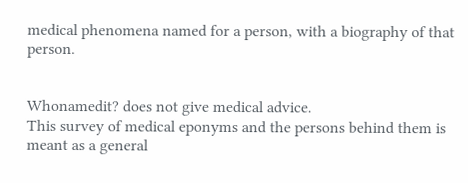medical phenomena named for a person, with a biography of that person.


Whonamedit? does not give medical advice.
This survey of medical eponyms and the persons behind them is meant as a general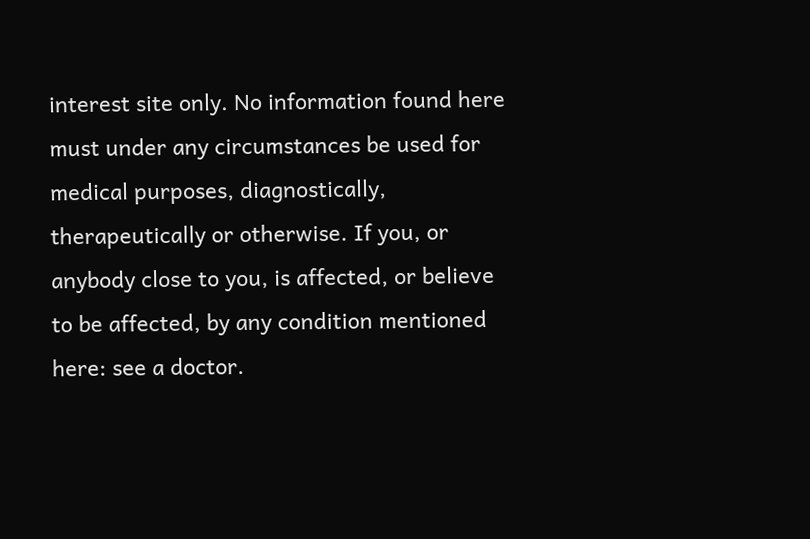interest site only. No information found here must under any circumstances be used for medical purposes, diagnostically, therapeutically or otherwise. If you, or anybody close to you, is affected, or believe to be affected, by any condition mentioned here: see a doctor.